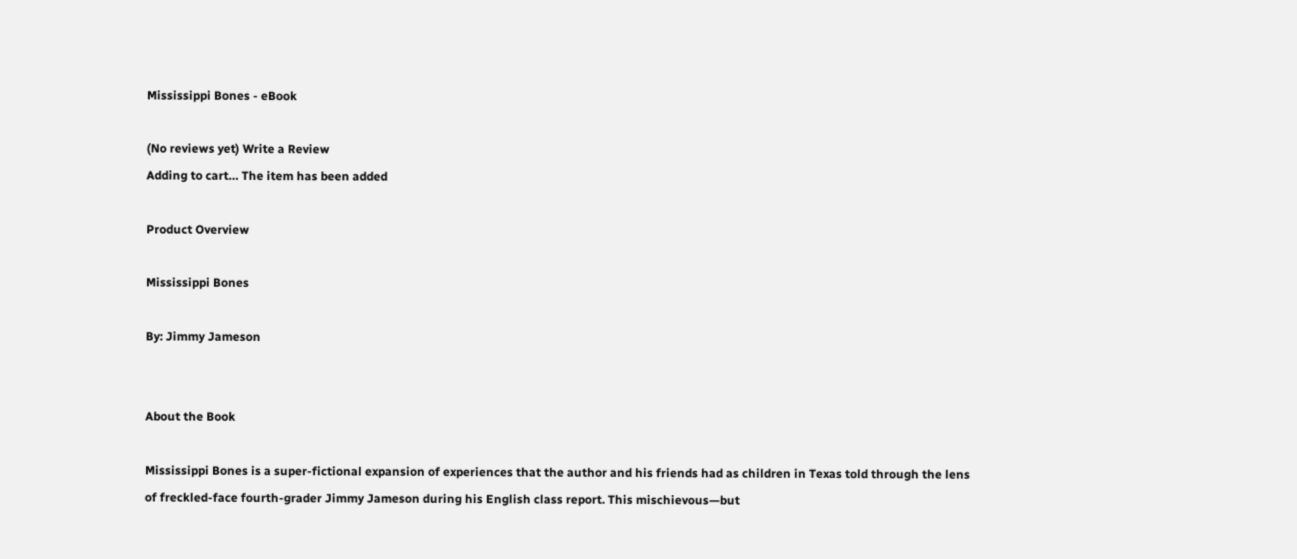Mississippi Bones - eBook

(No reviews yet) Write a Review
Adding to cart… The item has been added

Product Overview

Mississippi Bones

By: Jimmy Jameson


About the Book

Mississippi Bones is a super-fictional expansion of experiences that the author and his friends had as children in Texas told through the lens of freckled-face fourth-grader Jimmy Jameson during his English class report. This mischievous—but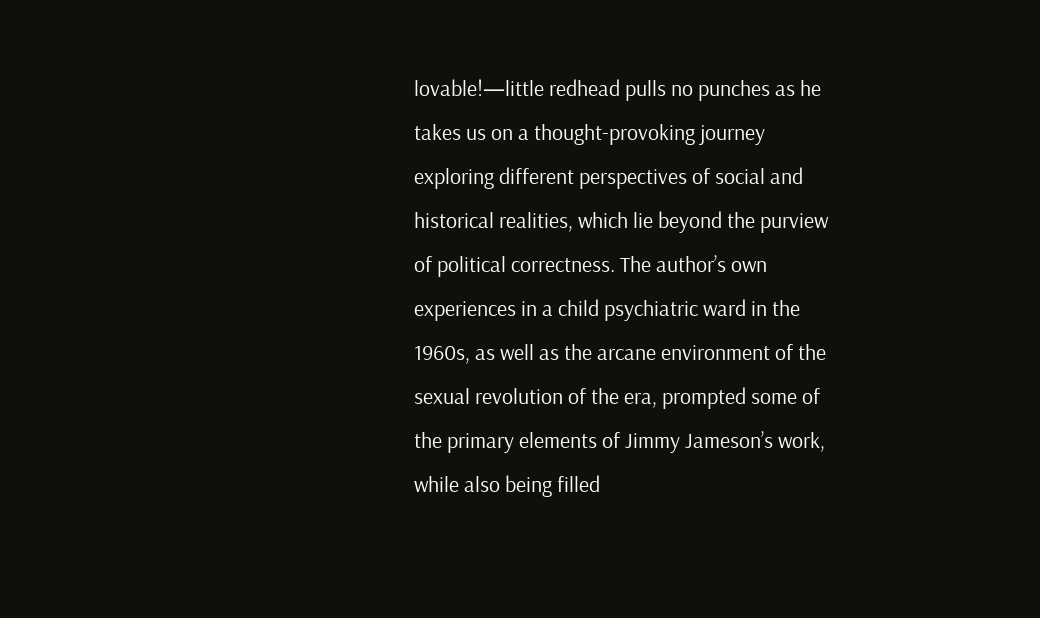lovable!—little redhead pulls no punches as he takes us on a thought-provoking journey exploring different perspectives of social and historical realities, which lie beyond the purview of political correctness. The author’s own experiences in a child psychiatric ward in the 1960s, as well as the arcane environment of the sexual revolution of the era, prompted some of the primary elements of Jimmy Jameson’s work, while also being filled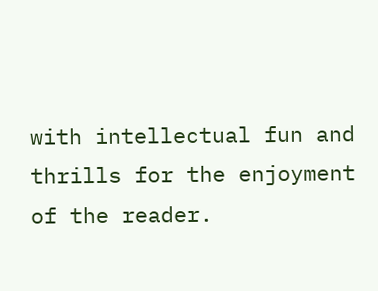with intellectual fun and thrills for the enjoyment of the reader.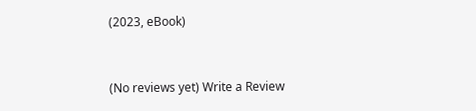(2023, eBook)


(No reviews yet) Write a Review